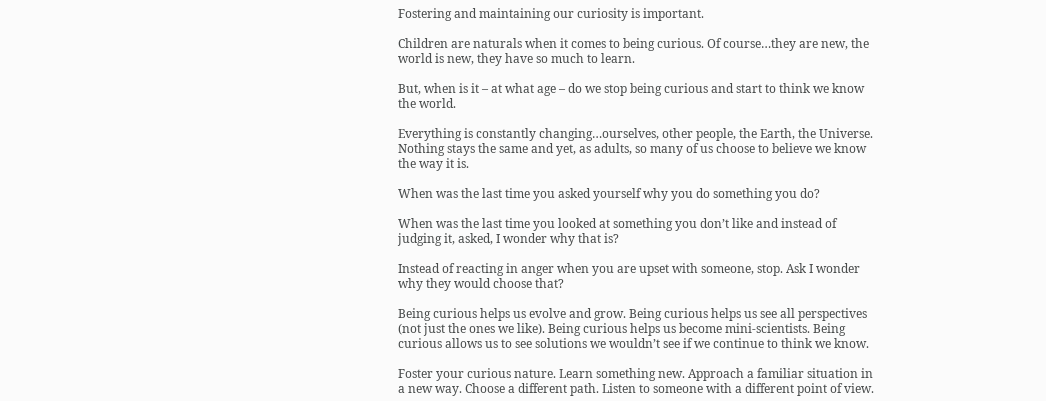Fostering and maintaining our curiosity is important.

Children are naturals when it comes to being curious. Of course…they are new, the world is new, they have so much to learn.

But, when is it – at what age – do we stop being curious and start to think we know the world.

Everything is constantly changing…ourselves, other people, the Earth, the Universe. Nothing stays the same and yet, as adults, so many of us choose to believe we know the way it is.

When was the last time you asked yourself why you do something you do?

When was the last time you looked at something you don’t like and instead of judging it, asked, I wonder why that is?

Instead of reacting in anger when you are upset with someone, stop. Ask I wonder why they would choose that?

Being curious helps us evolve and grow. Being curious helps us see all perspectives (not just the ones we like). Being curious helps us become mini-scientists. Being curious allows us to see solutions we wouldn’t see if we continue to think we know.

Foster your curious nature. Learn something new. Approach a familiar situation in a new way. Choose a different path. Listen to someone with a different point of view.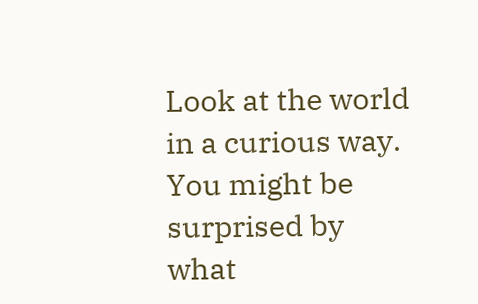Look at the world in a curious way. You might be surprised by what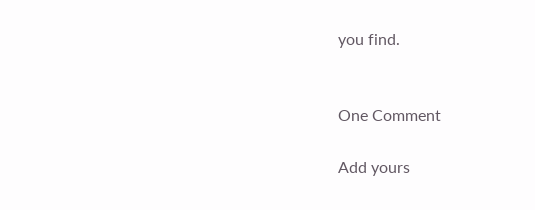you find.


One Comment

Add yours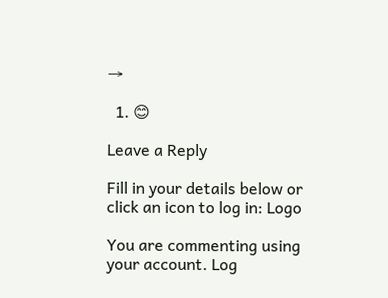→

  1. 😊

Leave a Reply

Fill in your details below or click an icon to log in: Logo

You are commenting using your account. Log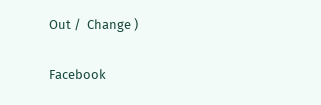Out /  Change )

Facebook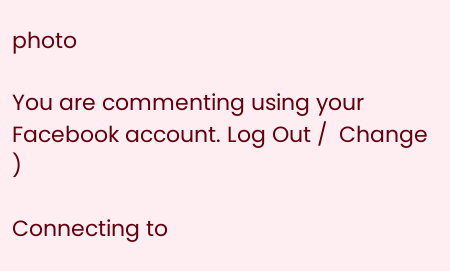photo

You are commenting using your Facebook account. Log Out /  Change )

Connecting to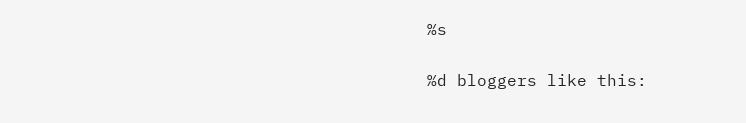%s

%d bloggers like this: